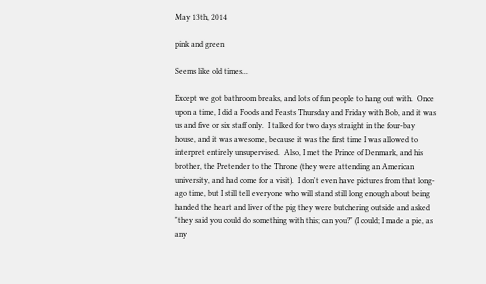May 13th, 2014

pink and green

Seems like old times...

Except we got bathroom breaks, and lots of fun people to hang out with.  Once upon a time, I did a Foods and Feasts Thursday and Friday with Bob, and it was us and five or six staff only.  I talked for two days straight in the four-bay house, and it was awesome, because it was the first time I was allowed to interpret entirely unsupervised.  Also, I met the Prince of Denmark, and his brother, the Pretender to the Throne (they were attending an American university, and had come for a visit).  I don't even have pictures from that long-ago time, but I still tell everyone who will stand still long enough about being handed the heart and liver of the pig they were butchering outside and asked "they said you could do something with this; can you?" (I could; I made a pie, as any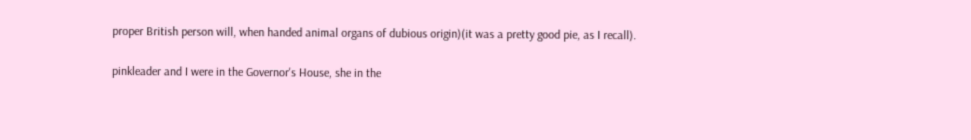proper British person will, when handed animal organs of dubious origin)(it was a pretty good pie, as I recall).

pinkleader and I were in the Governor's House, she in the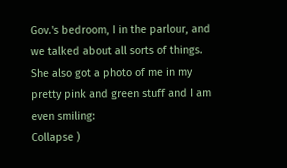Gov.'s bedroom, I in the parlour, and we talked about all sorts of things.  She also got a photo of me in my pretty pink and green stuff and I am even smiling:
Collapse )